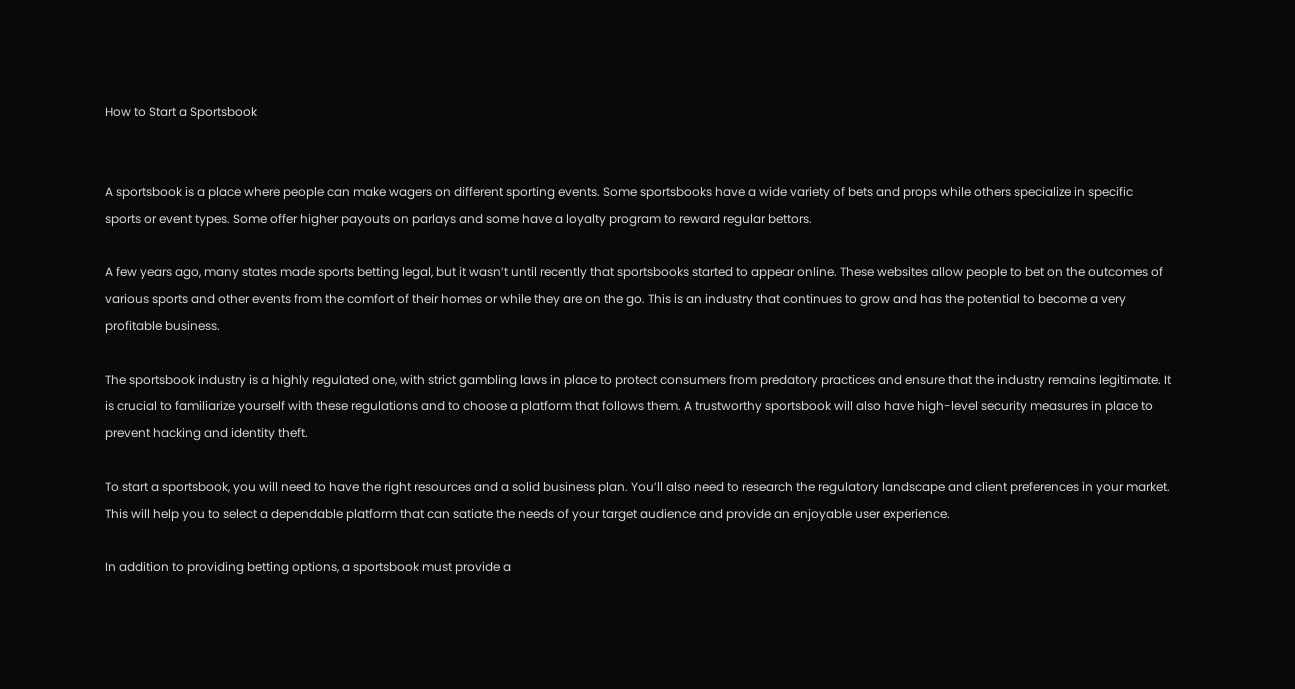How to Start a Sportsbook


A sportsbook is a place where people can make wagers on different sporting events. Some sportsbooks have a wide variety of bets and props while others specialize in specific sports or event types. Some offer higher payouts on parlays and some have a loyalty program to reward regular bettors.

A few years ago, many states made sports betting legal, but it wasn’t until recently that sportsbooks started to appear online. These websites allow people to bet on the outcomes of various sports and other events from the comfort of their homes or while they are on the go. This is an industry that continues to grow and has the potential to become a very profitable business.

The sportsbook industry is a highly regulated one, with strict gambling laws in place to protect consumers from predatory practices and ensure that the industry remains legitimate. It is crucial to familiarize yourself with these regulations and to choose a platform that follows them. A trustworthy sportsbook will also have high-level security measures in place to prevent hacking and identity theft.

To start a sportsbook, you will need to have the right resources and a solid business plan. You’ll also need to research the regulatory landscape and client preferences in your market. This will help you to select a dependable platform that can satiate the needs of your target audience and provide an enjoyable user experience.

In addition to providing betting options, a sportsbook must provide a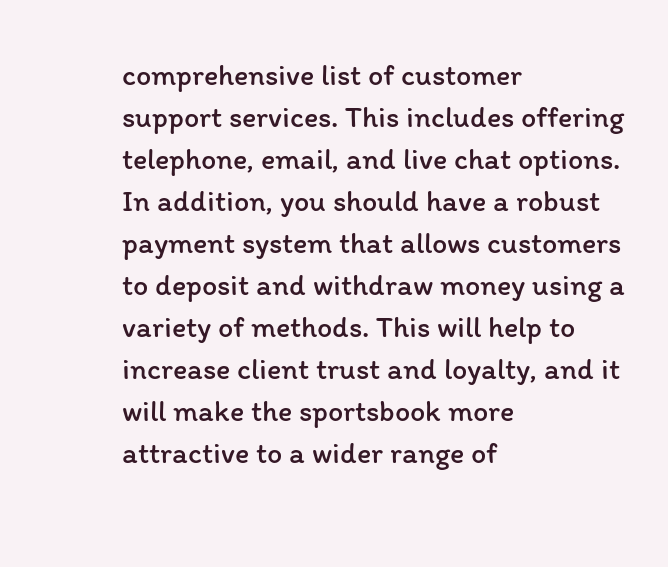comprehensive list of customer support services. This includes offering telephone, email, and live chat options. In addition, you should have a robust payment system that allows customers to deposit and withdraw money using a variety of methods. This will help to increase client trust and loyalty, and it will make the sportsbook more attractive to a wider range of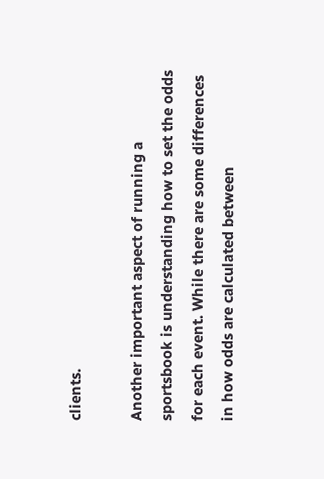clients.

Another important aspect of running a sportsbook is understanding how to set the odds for each event. While there are some differences in how odds are calculated between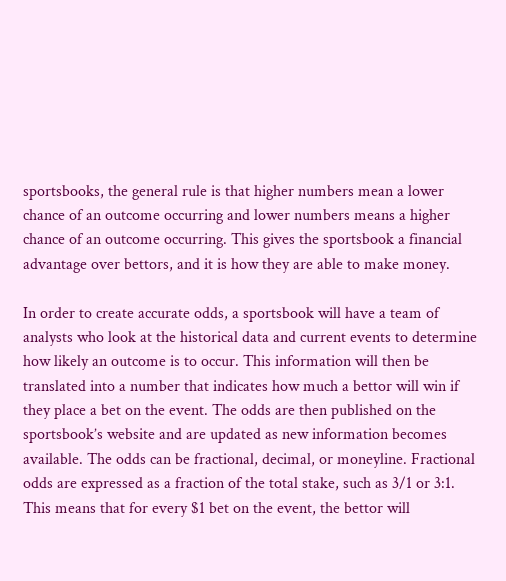sportsbooks, the general rule is that higher numbers mean a lower chance of an outcome occurring and lower numbers means a higher chance of an outcome occurring. This gives the sportsbook a financial advantage over bettors, and it is how they are able to make money.

In order to create accurate odds, a sportsbook will have a team of analysts who look at the historical data and current events to determine how likely an outcome is to occur. This information will then be translated into a number that indicates how much a bettor will win if they place a bet on the event. The odds are then published on the sportsbook’s website and are updated as new information becomes available. The odds can be fractional, decimal, or moneyline. Fractional odds are expressed as a fraction of the total stake, such as 3/1 or 3:1. This means that for every $1 bet on the event, the bettor will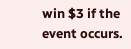win $3 if the event occurs.